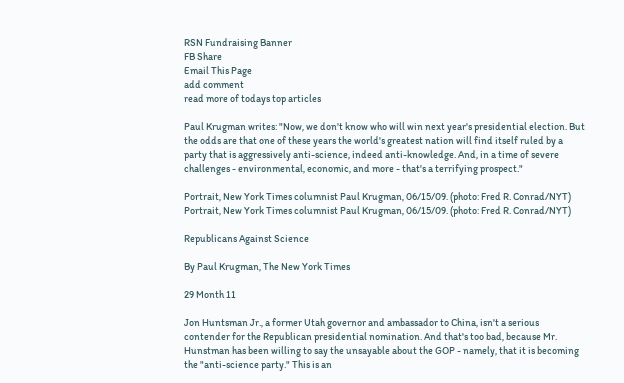RSN Fundraising Banner
FB Share
Email This Page
add comment
read more of todays top articles

Paul Krugman writes: "Now, we don't know who will win next year's presidential election. But the odds are that one of these years the world's greatest nation will find itself ruled by a party that is aggressively anti-science, indeed anti-knowledge. And, in a time of severe challenges - environmental, economic, and more - that's a terrifying prospect."

Portrait, New York Times columnist Paul Krugman, 06/15/09. (photo: Fred R. Conrad/NYT)
Portrait, New York Times columnist Paul Krugman, 06/15/09. (photo: Fred R. Conrad/NYT)

Republicans Against Science

By Paul Krugman, The New York Times

29 Month 11

Jon Huntsman Jr., a former Utah governor and ambassador to China, isn't a serious contender for the Republican presidential nomination. And that's too bad, because Mr. Hunstman has been willing to say the unsayable about the GOP - namely, that it is becoming the "anti-science party." This is an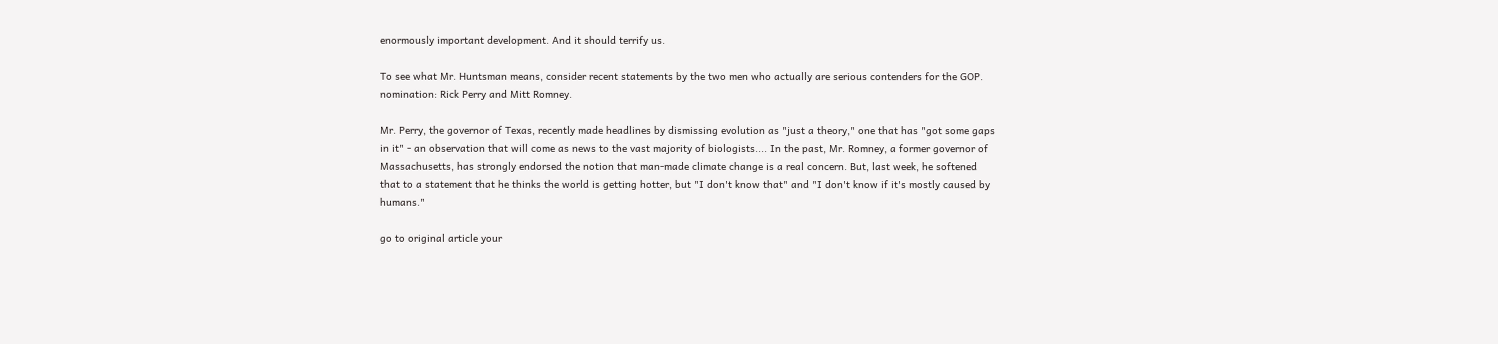enormously important development. And it should terrify us.

To see what Mr. Huntsman means, consider recent statements by the two men who actually are serious contenders for the GOP. nomination: Rick Perry and Mitt Romney.

Mr. Perry, the governor of Texas, recently made headlines by dismissing evolution as "just a theory," one that has "got some gaps in it" - an observation that will come as news to the vast majority of biologists.... In the past, Mr. Romney, a former governor of Massachusetts, has strongly endorsed the notion that man-made climate change is a real concern. But, last week, he softened that to a statement that he thinks the world is getting hotter, but "I don't know that" and "I don't know if it's mostly caused by humans."

go to original article your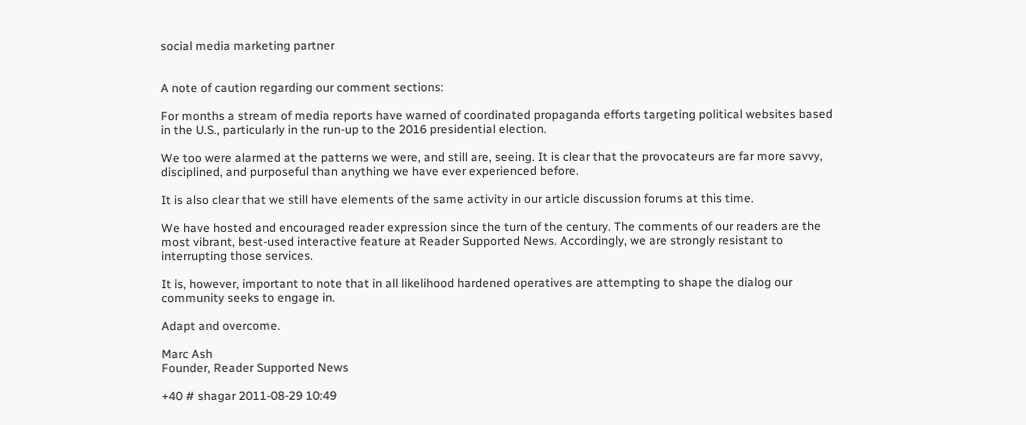social media marketing partner


A note of caution regarding our comment sections:

For months a stream of media reports have warned of coordinated propaganda efforts targeting political websites based in the U.S., particularly in the run-up to the 2016 presidential election.

We too were alarmed at the patterns we were, and still are, seeing. It is clear that the provocateurs are far more savvy, disciplined, and purposeful than anything we have ever experienced before.

It is also clear that we still have elements of the same activity in our article discussion forums at this time.

We have hosted and encouraged reader expression since the turn of the century. The comments of our readers are the most vibrant, best-used interactive feature at Reader Supported News. Accordingly, we are strongly resistant to interrupting those services.

It is, however, important to note that in all likelihood hardened operatives are attempting to shape the dialog our community seeks to engage in.

Adapt and overcome.

Marc Ash
Founder, Reader Supported News

+40 # shagar 2011-08-29 10:49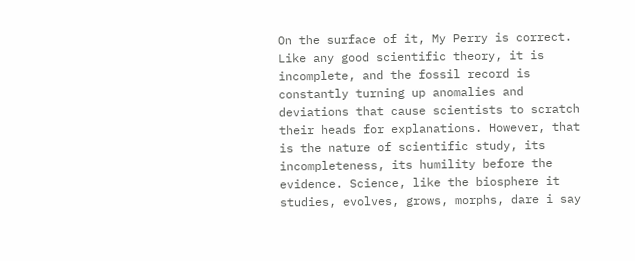On the surface of it, My Perry is correct. Like any good scientific theory, it is incomplete, and the fossil record is constantly turning up anomalies and deviations that cause scientists to scratch their heads for explanations. However, that is the nature of scientific study, its incompleteness, its humility before the evidence. Science, like the biosphere it studies, evolves, grows, morphs, dare i say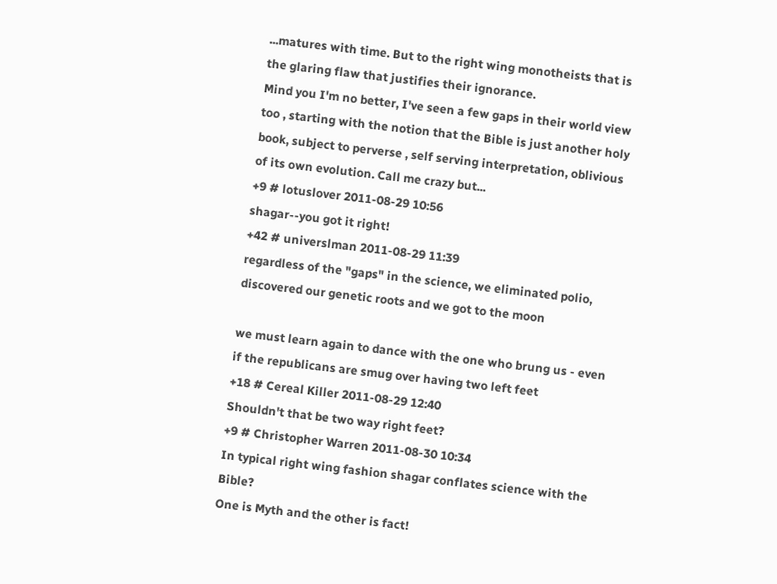...matures with time. But to the right wing monotheists that is the glaring flaw that justifies their ignorance.
Mind you I'm no better, I've seen a few gaps in their world view too , starting with the notion that the Bible is just another holy book, subject to perverse , self serving interpretation, oblivious of its own evolution. Call me crazy but...
+9 # lotuslover 2011-08-29 10:56
shagar--you got it right!
+42 # universlman 2011-08-29 11:39
regardless of the "gaps" in the science, we eliminated polio, discovered our genetic roots and we got to the moon

we must learn again to dance with the one who brung us - even if the republicans are smug over having two left feet
+18 # Cereal Killer 2011-08-29 12:40
Shouldn't that be two way right feet?
+9 # Christopher Warren 2011-08-30 10:34
In typical right wing fashion shagar conflates science with the Bible?
One is Myth and the other is fact!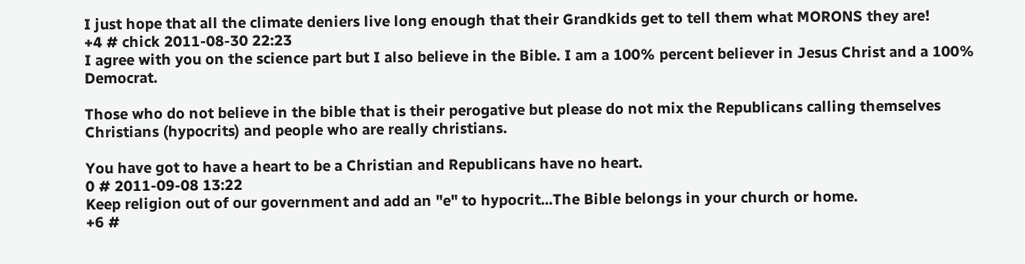I just hope that all the climate deniers live long enough that their Grandkids get to tell them what MORONS they are!
+4 # chick 2011-08-30 22:23
I agree with you on the science part but I also believe in the Bible. I am a 100% percent believer in Jesus Christ and a 100% Democrat.

Those who do not believe in the bible that is their perogative but please do not mix the Republicans calling themselves Christians (hypocrits) and people who are really christians.

You have got to have a heart to be a Christian and Republicans have no heart.
0 # 2011-09-08 13:22
Keep religion out of our government and add an "e" to hypocrit...The Bible belongs in your church or home.
+6 #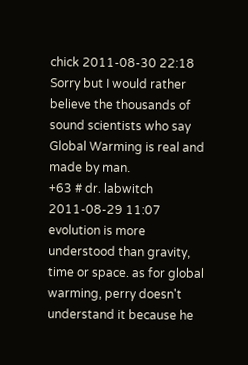chick 2011-08-30 22:18
Sorry but I would rather believe the thousands of sound scientists who say Global Warming is real and made by man.
+63 # dr. labwitch 2011-08-29 11:07
evolution is more understood than gravity, time or space. as for global warming, perry doesn't understand it because he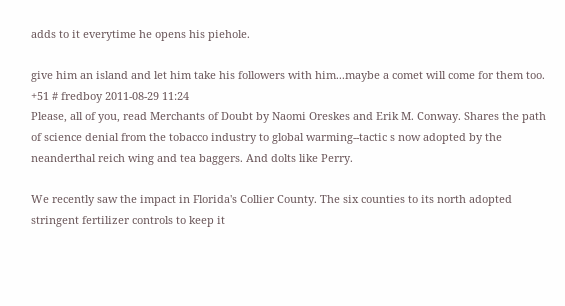adds to it everytime he opens his piehole.

give him an island and let him take his followers with him...maybe a comet will come for them too.
+51 # fredboy 2011-08-29 11:24
Please, all of you, read Merchants of Doubt by Naomi Oreskes and Erik M. Conway. Shares the path of science denial from the tobacco industry to global warming--tactic s now adopted by the neanderthal reich wing and tea baggers. And dolts like Perry.

We recently saw the impact in Florida's Collier County. The six counties to its north adopted stringent fertilizer controls to keep it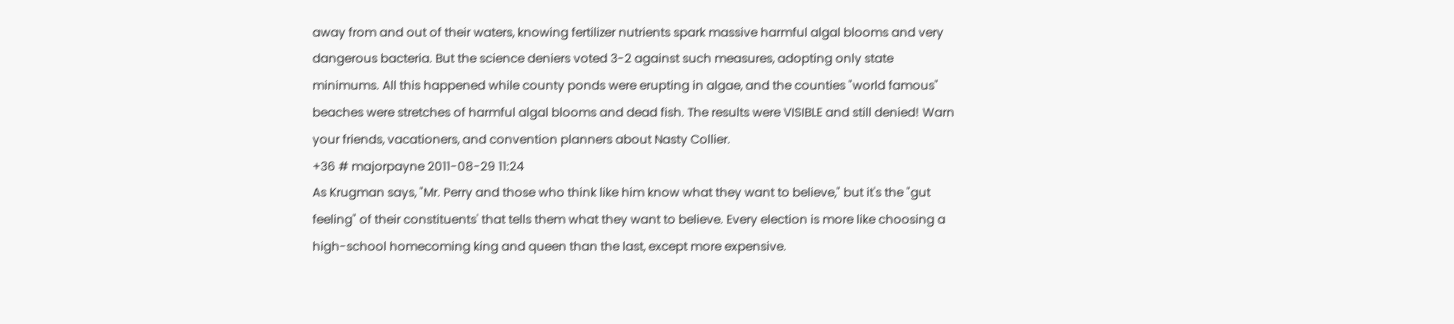away from and out of their waters, knowing fertilizer nutrients spark massive harmful algal blooms and very dangerous bacteria. But the science deniers voted 3-2 against such measures, adopting only state minimums. All this happened while county ponds were erupting in algae, and the counties "world famous" beaches were stretches of harmful algal blooms and dead fish. The results were VISIBLE and still denied! Warn your friends, vacationers, and convention planners about Nasty Collier.
+36 # majorpayne 2011-08-29 11:24
As Krugman says, "Mr. Perry and those who think like him know what they want to believe," but it's the "gut feeling" of their constituents' that tells them what they want to believe. Every election is more like choosing a high-school homecoming king and queen than the last, except more expensive.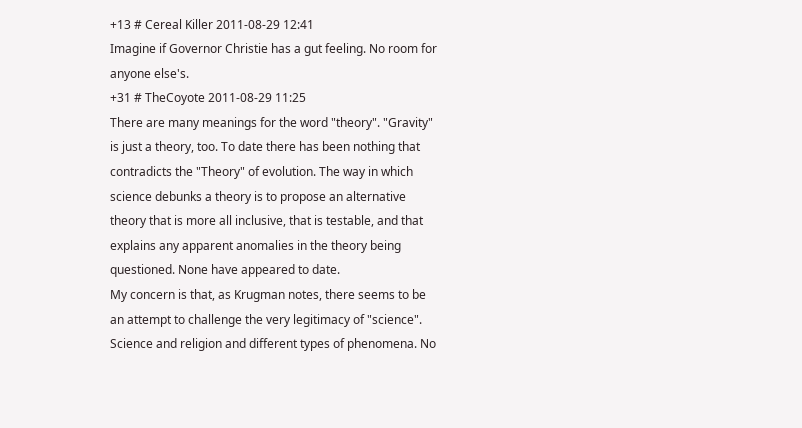+13 # Cereal Killer 2011-08-29 12:41
Imagine if Governor Christie has a gut feeling. No room for anyone else's.
+31 # TheCoyote 2011-08-29 11:25
There are many meanings for the word "theory". "Gravity" is just a theory, too. To date there has been nothing that contradicts the "Theory" of evolution. The way in which science debunks a theory is to propose an alternative theory that is more all inclusive, that is testable, and that explains any apparent anomalies in the theory being questioned. None have appeared to date.
My concern is that, as Krugman notes, there seems to be an attempt to challenge the very legitimacy of "science". Science and religion and different types of phenomena. No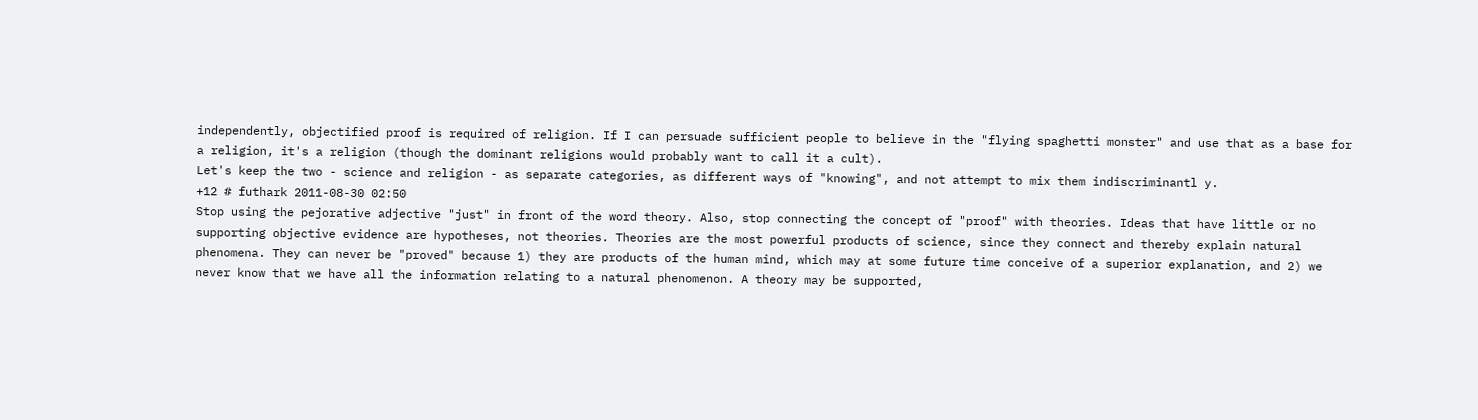independently, objectified proof is required of religion. If I can persuade sufficient people to believe in the "flying spaghetti monster" and use that as a base for a religion, it's a religion (though the dominant religions would probably want to call it a cult).
Let's keep the two - science and religion - as separate categories, as different ways of "knowing", and not attempt to mix them indiscriminantl y.
+12 # futhark 2011-08-30 02:50
Stop using the pejorative adjective "just" in front of the word theory. Also, stop connecting the concept of "proof" with theories. Ideas that have little or no supporting objective evidence are hypotheses, not theories. Theories are the most powerful products of science, since they connect and thereby explain natural phenomena. They can never be "proved" because 1) they are products of the human mind, which may at some future time conceive of a superior explanation, and 2) we never know that we have all the information relating to a natural phenomenon. A theory may be supported,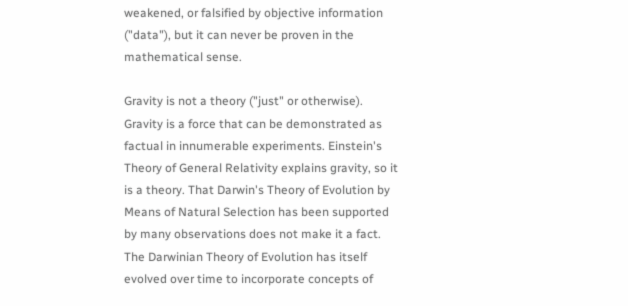weakened, or falsified by objective information ("data"), but it can never be proven in the mathematical sense.

Gravity is not a theory ("just" or otherwise). Gravity is a force that can be demonstrated as factual in innumerable experiments. Einstein's Theory of General Relativity explains gravity, so it is a theory. That Darwin's Theory of Evolution by Means of Natural Selection has been supported by many observations does not make it a fact. The Darwinian Theory of Evolution has itself evolved over time to incorporate concepts of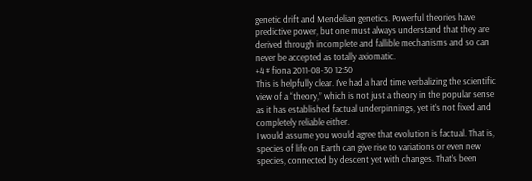genetic drift and Mendelian genetics. Powerful theories have predictive power, but one must always understand that they are derived through incomplete and fallible mechanisms and so can never be accepted as totally axiomatic.
+4 # fiona 2011-08-30 12:50
This is helpfully clear. I’ve had a hard time verbalizing the scientific view of a “theory,” which is not just a theory in the popular sense as it has established factual underpinnings, yet it’s not fixed and completely reliable either.
I would assume you would agree that evolution is factual. That is, species of life on Earth can give rise to variations or even new species, connected by descent yet with changes. That’s been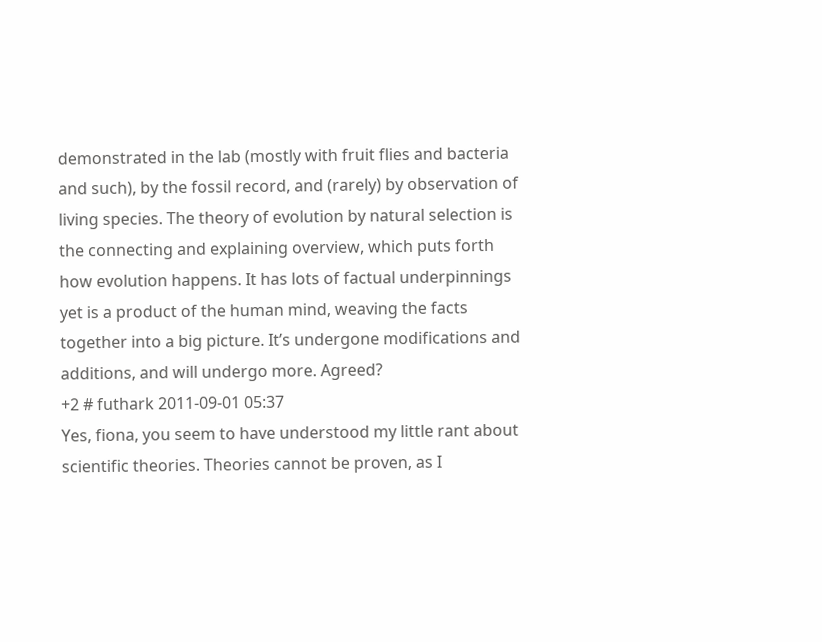demonstrated in the lab (mostly with fruit flies and bacteria and such), by the fossil record, and (rarely) by observation of living species. The theory of evolution by natural selection is the connecting and explaining overview, which puts forth how evolution happens. It has lots of factual underpinnings yet is a product of the human mind, weaving the facts together into a big picture. It’s undergone modifications and additions, and will undergo more. Agreed?
+2 # futhark 2011-09-01 05:37
Yes, fiona, you seem to have understood my little rant about scientific theories. Theories cannot be proven, as I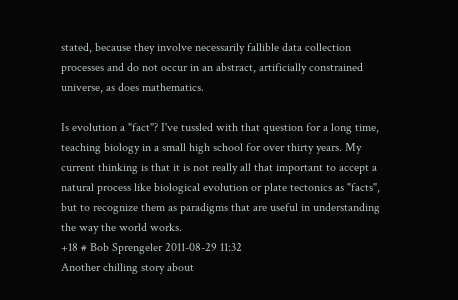stated, because they involve necessarily fallible data collection processes and do not occur in an abstract, artificially constrained universe, as does mathematics.

Is evolution a "fact"? I've tussled with that question for a long time, teaching biology in a small high school for over thirty years. My current thinking is that it is not really all that important to accept a natural process like biological evolution or plate tectonics as "facts", but to recognize them as paradigms that are useful in understanding the way the world works.
+18 # Bob Sprengeler 2011-08-29 11:32
Another chilling story about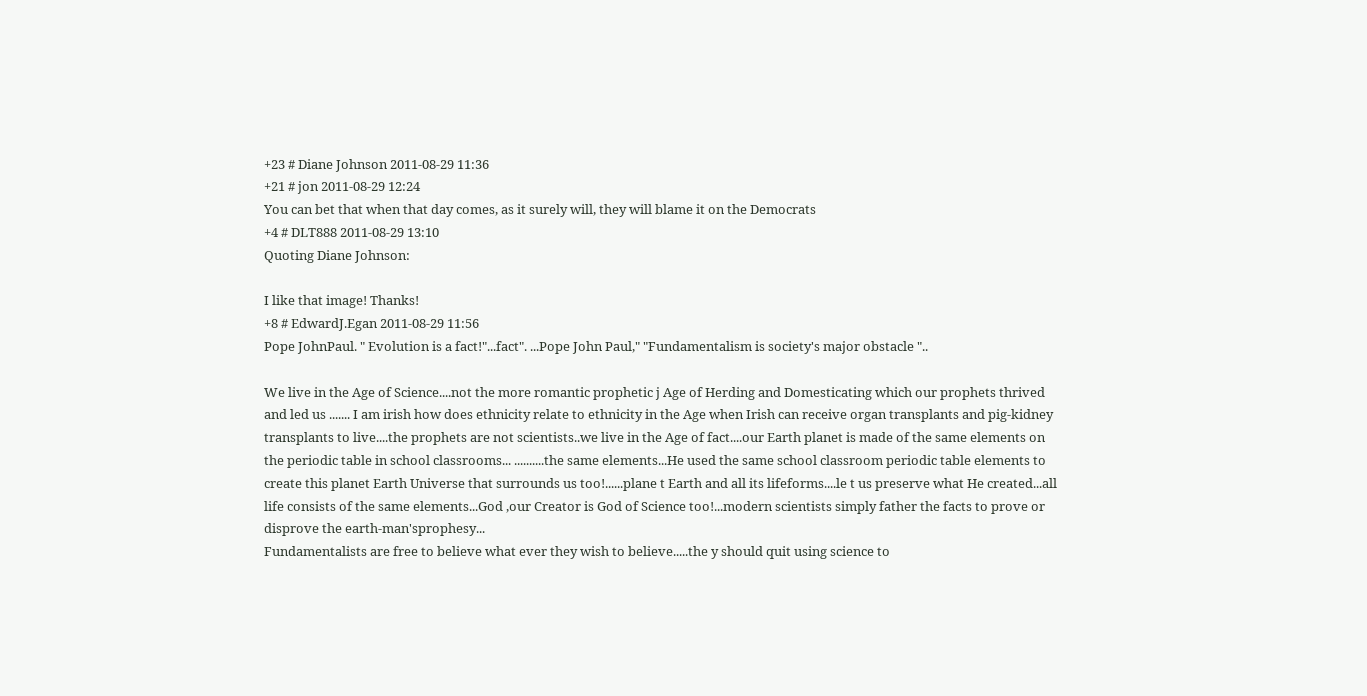+23 # Diane Johnson 2011-08-29 11:36
+21 # jon 2011-08-29 12:24
You can bet that when that day comes, as it surely will, they will blame it on the Democrats
+4 # DLT888 2011-08-29 13:10
Quoting Diane Johnson:

I like that image! Thanks!
+8 # EdwardJ.Egan 2011-08-29 11:56
Pope JohnPaul. " Evolution is a fact!"...fact". ...Pope John Paul," "Fundamentalism is society's major obstacle "..

We live in the Age of Science....not the more romantic prophetic j Age of Herding and Domesticating which our prophets thrived and led us ....... I am irish how does ethnicity relate to ethnicity in the Age when Irish can receive organ transplants and pig-kidney transplants to live....the prophets are not scientists..we live in the Age of fact....our Earth planet is made of the same elements on the periodic table in school classrooms... ..........the same elements...He used the same school classroom periodic table elements to create this planet Earth Universe that surrounds us too!......plane t Earth and all its lifeforms....le t us preserve what He created...all life consists of the same elements...God ,our Creator is God of Science too!...modern scientists simply father the facts to prove or disprove the earth-man'sprophesy...
Fundamentalists are free to believe what ever they wish to believe.....the y should quit using science to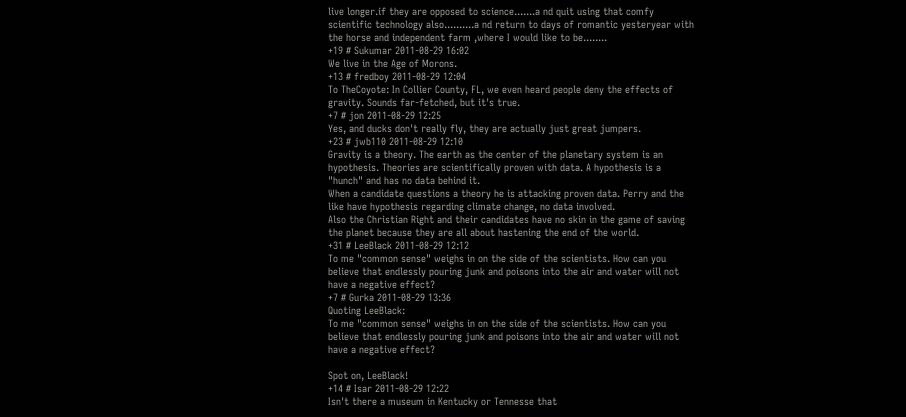live longer.if they are opposed to science.......a nd quit using that comfy scientific technology also..........a nd return to days of romantic yesteryear with the horse and independent farm ,where I would like to be........
+19 # Sukumar 2011-08-29 16:02
We live in the Age of Morons.
+13 # fredboy 2011-08-29 12:04
To TheCoyote: In Collier County, FL, we even heard people deny the effects of gravity. Sounds far-fetched, but it's true.
+7 # jon 2011-08-29 12:25
Yes, and ducks don't really fly, they are actually just great jumpers.
+23 # jwb110 2011-08-29 12:10
Gravity is a theory. The earth as the center of the planetary system is an hypothesis. Theories are scientifically proven with data. A hypothesis is a "hunch" and has no data behind it.
When a candidate questions a theory he is attacking proven data. Perry and the like have hypothesis regarding climate change, no data involved.
Also the Christian Right and their candidates have no skin in the game of saving the planet because they are all about hastening the end of the world.
+31 # LeeBlack 2011-08-29 12:12
To me "common sense" weighs in on the side of the scientists. How can you believe that endlessly pouring junk and poisons into the air and water will not have a negative effect?
+7 # Gurka 2011-08-29 13:36
Quoting LeeBlack:
To me "common sense" weighs in on the side of the scientists. How can you believe that endlessly pouring junk and poisons into the air and water will not have a negative effect?

Spot on, LeeBlack!
+14 # Isar 2011-08-29 12:22
Isn't there a museum in Kentucky or Tennesse that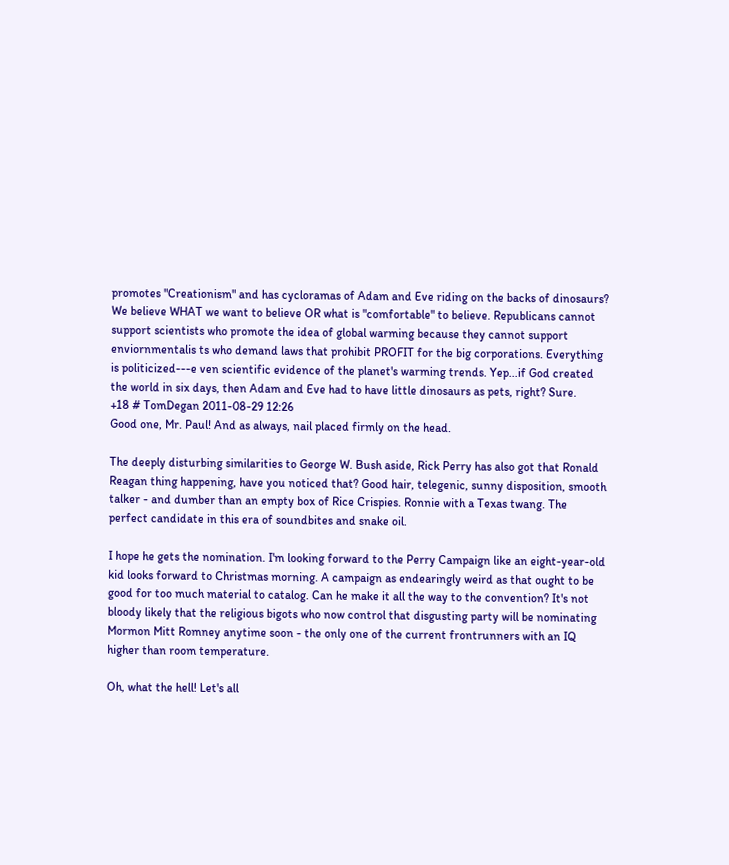promotes "Creationism" and has cycloramas of Adam and Eve riding on the backs of dinosaurs? We believe WHAT we want to believe OR what is "comfortable" to believe. Republicans cannot support scientists who promote the idea of global warming because they cannot support enviornmentalis ts who demand laws that prohibit PROFIT for the big corporations. Everything is politicized---e ven scientific evidence of the planet's warming trends. Yep...if God created the world in six days, then Adam and Eve had to have little dinosaurs as pets, right? Sure.
+18 # TomDegan 2011-08-29 12:26
Good one, Mr. Paul! And as always, nail placed firmly on the head.

The deeply disturbing similarities to George W. Bush aside, Rick Perry has also got that Ronald Reagan thing happening, have you noticed that? Good hair, telegenic, sunny disposition, smooth talker - and dumber than an empty box of Rice Crispies. Ronnie with a Texas twang. The perfect candidate in this era of soundbites and snake oil.

I hope he gets the nomination. I'm looking forward to the Perry Campaign like an eight-year-old kid looks forward to Christmas morning. A campaign as endearingly weird as that ought to be good for too much material to catalog. Can he make it all the way to the convention? It's not bloody likely that the religious bigots who now control that disgusting party will be nominating Mormon Mitt Romney anytime soon - the only one of the current frontrunners with an IQ higher than room temperature.

Oh, what the hell! Let's all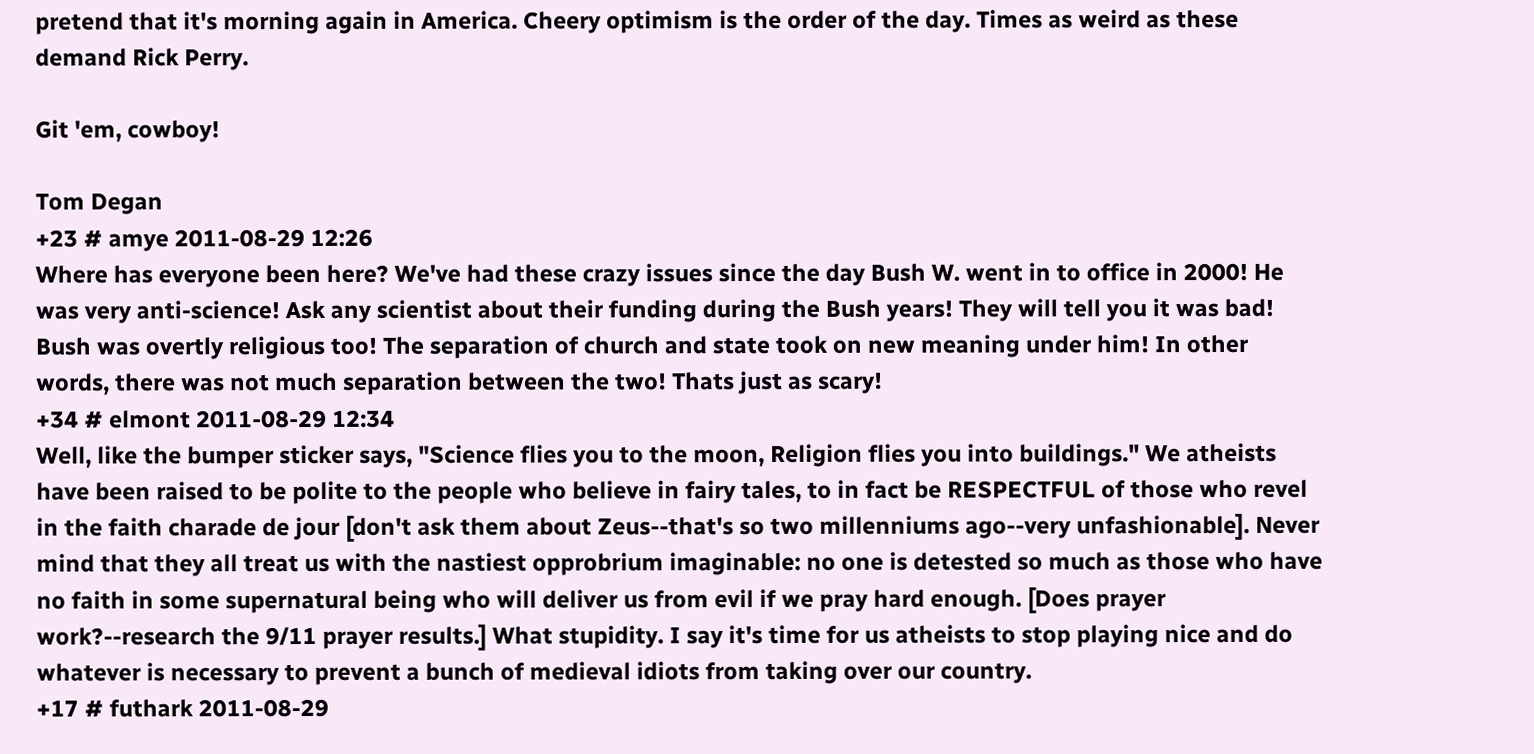pretend that it's morning again in America. Cheery optimism is the order of the day. Times as weird as these demand Rick Perry.

Git 'em, cowboy!

Tom Degan
+23 # amye 2011-08-29 12:26
Where has everyone been here? We've had these crazy issues since the day Bush W. went in to office in 2000! He was very anti-science! Ask any scientist about their funding during the Bush years! They will tell you it was bad! Bush was overtly religious too! The separation of church and state took on new meaning under him! In other words, there was not much separation between the two! Thats just as scary!
+34 # elmont 2011-08-29 12:34
Well, like the bumper sticker says, "Science flies you to the moon, Religion flies you into buildings." We atheists have been raised to be polite to the people who believe in fairy tales, to in fact be RESPECTFUL of those who revel in the faith charade de jour [don't ask them about Zeus--that's so two millenniums ago--very unfashionable]. Never mind that they all treat us with the nastiest opprobrium imaginable: no one is detested so much as those who have no faith in some supernatural being who will deliver us from evil if we pray hard enough. [Does prayer work?--research the 9/11 prayer results.] What stupidity. I say it's time for us atheists to stop playing nice and do whatever is necessary to prevent a bunch of medieval idiots from taking over our country.
+17 # futhark 2011-08-29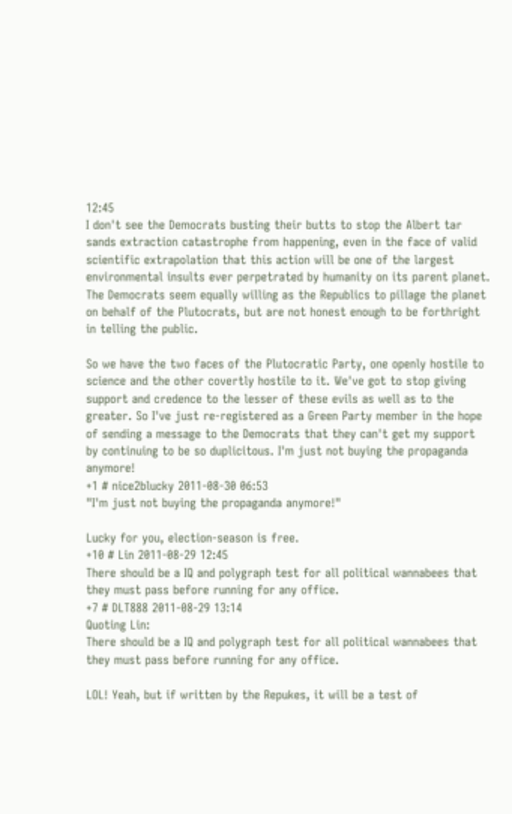12:45
I don't see the Democrats busting their butts to stop the Albert tar sands extraction catastrophe from happening, even in the face of valid scientific extrapolation that this action will be one of the largest environmental insults ever perpetrated by humanity on its parent planet. The Democrats seem equally willing as the Republics to pillage the planet on behalf of the Plutocrats, but are not honest enough to be forthright in telling the public.

So we have the two faces of the Plutocratic Party, one openly hostile to science and the other covertly hostile to it. We've got to stop giving support and credence to the lesser of these evils as well as to the greater. So I've just re-registered as a Green Party member in the hope of sending a message to the Democrats that they can't get my support by continuing to be so duplicitous. I'm just not buying the propaganda anymore!
+1 # nice2blucky 2011-08-30 06:53
"I'm just not buying the propaganda anymore!"

Lucky for you, election-season is free.
+10 # Lin 2011-08-29 12:45
There should be a IQ and polygraph test for all political wannabees that they must pass before running for any office.
+7 # DLT888 2011-08-29 13:14
Quoting Lin:
There should be a IQ and polygraph test for all political wannabees that they must pass before running for any office.

LOL! Yeah, but if written by the Repukes, it will be a test of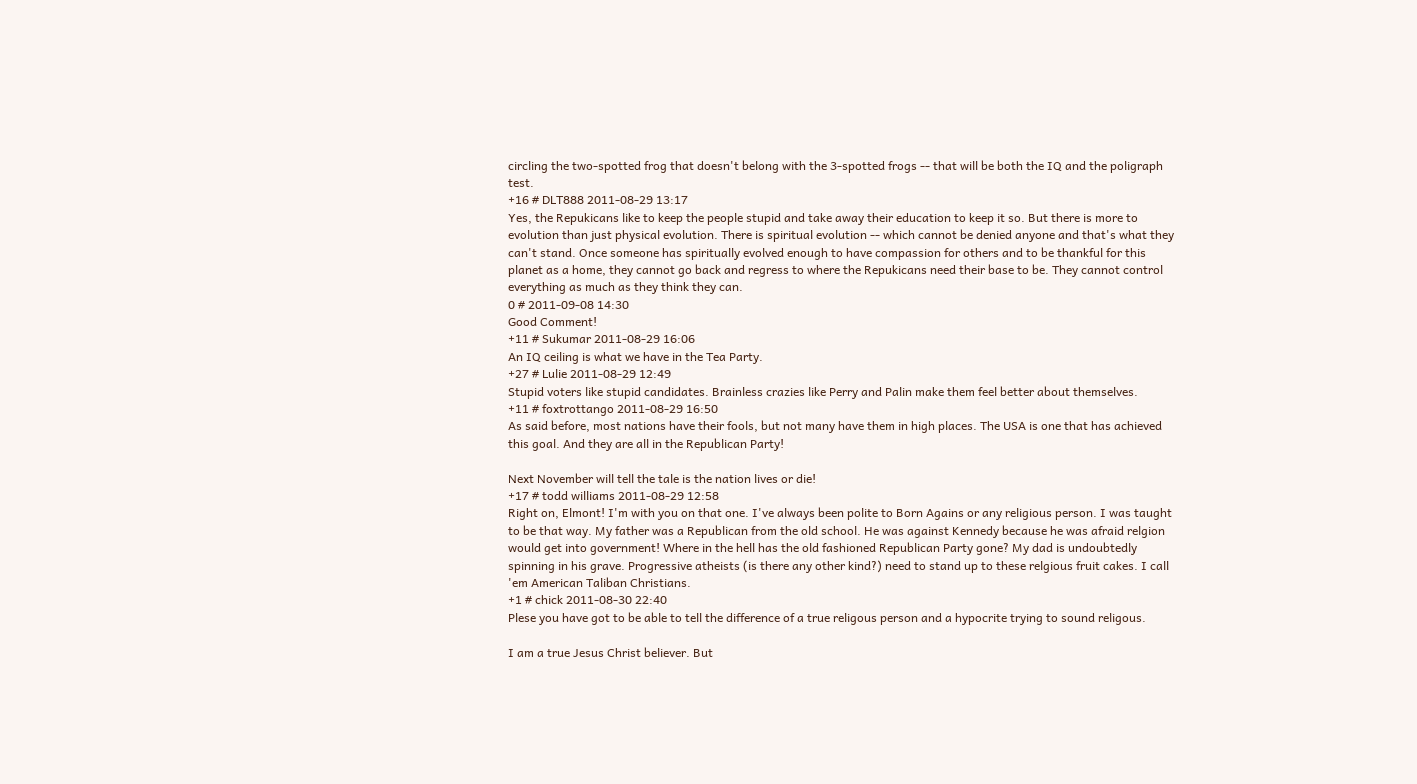circling the two-spotted frog that doesn't belong with the 3-spotted frogs -- that will be both the IQ and the poligraph test.
+16 # DLT888 2011-08-29 13:17
Yes, the Repukicans like to keep the people stupid and take away their education to keep it so. But there is more to evolution than just physical evolution. There is spiritual evolution -- which cannot be denied anyone and that's what they can't stand. Once someone has spiritually evolved enough to have compassion for others and to be thankful for this planet as a home, they cannot go back and regress to where the Repukicans need their base to be. They cannot control everything as much as they think they can.
0 # 2011-09-08 14:30
Good Comment!
+11 # Sukumar 2011-08-29 16:06
An IQ ceiling is what we have in the Tea Party.
+27 # Lulie 2011-08-29 12:49
Stupid voters like stupid candidates. Brainless crazies like Perry and Palin make them feel better about themselves.
+11 # foxtrottango 2011-08-29 16:50
As said before, most nations have their fools, but not many have them in high places. The USA is one that has achieved this goal. And they are all in the Republican Party!

Next November will tell the tale is the nation lives or die!
+17 # todd williams 2011-08-29 12:58
Right on, Elmont! I'm with you on that one. I've always been polite to Born Agains or any religious person. I was taught to be that way. My father was a Republican from the old school. He was against Kennedy because he was afraid relgion would get into government! Where in the hell has the old fashioned Republican Party gone? My dad is undoubtedly spinning in his grave. Progressive atheists (is there any other kind?) need to stand up to these relgious fruit cakes. I call 'em American Taliban Christians.
+1 # chick 2011-08-30 22:40
Plese you have got to be able to tell the difference of a true religous person and a hypocrite trying to sound religous.

I am a true Jesus Christ believer. But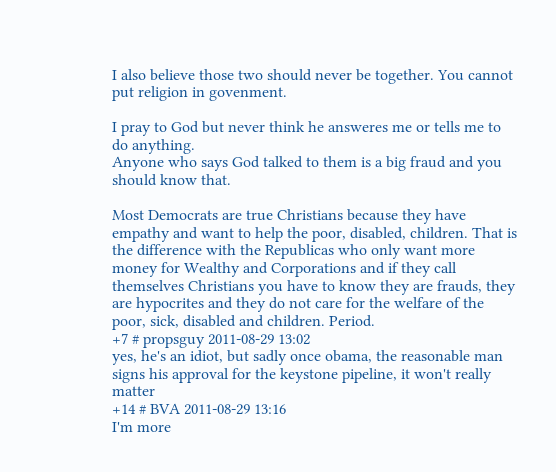I also believe those two should never be together. You cannot put religion in govenment.

I pray to God but never think he answeres me or tells me to do anything.
Anyone who says God talked to them is a big fraud and you should know that.

Most Democrats are true Christians because they have empathy and want to help the poor, disabled, children. That is the difference with the Republicas who only want more money for Wealthy and Corporations and if they call themselves Christians you have to know they are frauds, they are hypocrites and they do not care for the welfare of the poor, sick, disabled and children. Period.
+7 # propsguy 2011-08-29 13:02
yes, he's an idiot, but sadly once obama, the reasonable man signs his approval for the keystone pipeline, it won't really matter
+14 # BVA 2011-08-29 13:16
I'm more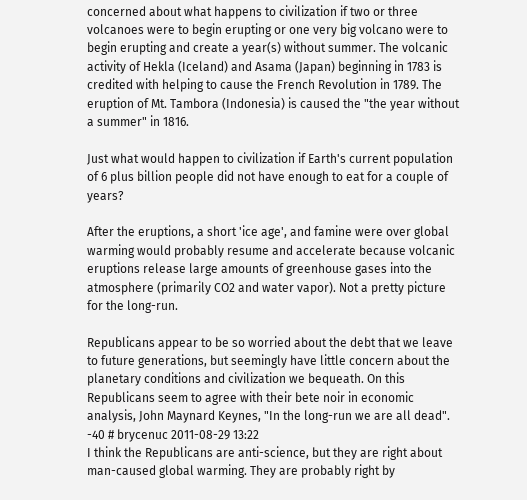concerned about what happens to civilization if two or three volcanoes were to begin erupting or one very big volcano were to begin erupting and create a year(s) without summer. The volcanic activity of Hekla (Iceland) and Asama (Japan) beginning in 1783 is credited with helping to cause the French Revolution in 1789. The eruption of Mt. Tambora (Indonesia) is caused the "the year without a summer" in 1816.

Just what would happen to civilization if Earth's current population of 6 plus billion people did not have enough to eat for a couple of years?

After the eruptions, a short 'ice age', and famine were over global warming would probably resume and accelerate because volcanic eruptions release large amounts of greenhouse gases into the atmosphere (primarily CO2 and water vapor). Not a pretty picture for the long-run.

Republicans appear to be so worried about the debt that we leave to future generations, but seemingly have little concern about the planetary conditions and civilization we bequeath. On this Republicans seem to agree with their bete noir in economic analysis, John Maynard Keynes, "In the long-run we are all dead".
-40 # brycenuc 2011-08-29 13:22
I think the Republicans are anti-science, but they are right about man-caused global warming. They are probably right by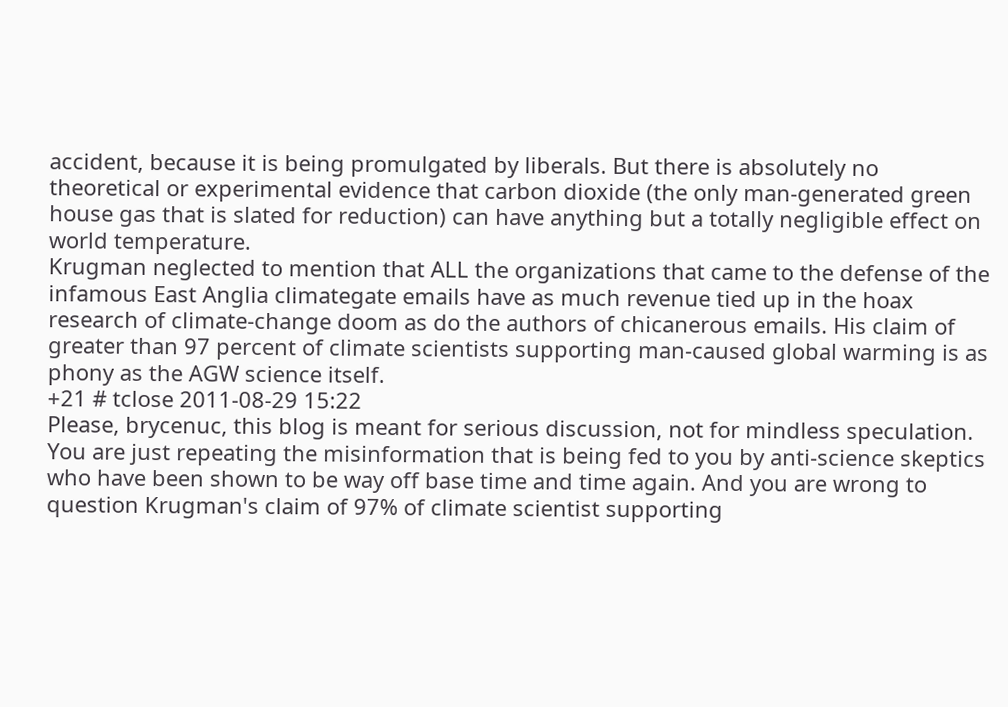accident, because it is being promulgated by liberals. But there is absolutely no theoretical or experimental evidence that carbon dioxide (the only man-generated green house gas that is slated for reduction) can have anything but a totally negligible effect on world temperature.
Krugman neglected to mention that ALL the organizations that came to the defense of the infamous East Anglia climategate emails have as much revenue tied up in the hoax research of climate-change doom as do the authors of chicanerous emails. His claim of greater than 97 percent of climate scientists supporting man-caused global warming is as phony as the AGW science itself.
+21 # tclose 2011-08-29 15:22
Please, brycenuc, this blog is meant for serious discussion, not for mindless speculation. You are just repeating the misinformation that is being fed to you by anti-science skeptics who have been shown to be way off base time and time again. And you are wrong to question Krugman's claim of 97% of climate scientist supporting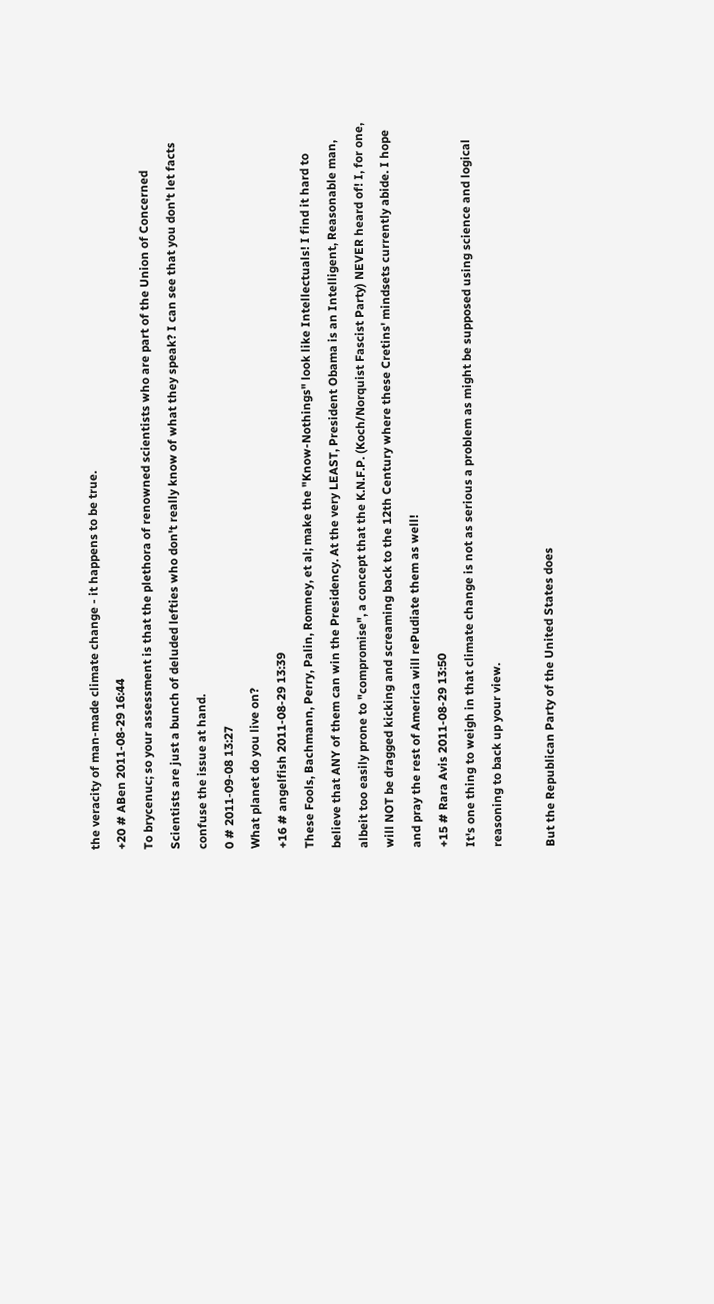the veracity of man-made climate change - it happens to be true.
+20 # ABen 2011-08-29 16:44
To brycenuc; so your assessment is that the plethora of renowned scientists who are part of the Union of Concerned Scientists are just a bunch of deluded lefties who don't really know of what they speak? I can see that you don't let facts confuse the issue at hand.
0 # 2011-09-08 13:27
What planet do you live on?
+16 # angelfish 2011-08-29 13:39
These Fools, Bachmann, Perry, Palin, Romney, et al; make the "Know-Nothings" look like Intellectuals! I find it hard to believe that ANY of them can win the Presidency. At the very LEAST, President Obama is an Intelligent, Reasonable man, albeit too easily prone to "compromise", a concept that the K.N.F.P. (Koch/Norquist Fascist Party) NEVER heard of! I, for one, will NOT be dragged kicking and screaming back to the 12th Century where these Cretins' mindsets currently abide. I hope and pray the rest of America will rePudiate them as well!
+15 # Rara Avis 2011-08-29 13:50
It's one thing to weigh in that climate change is not as serious a problem as might be supposed using science and logical reasoning to back up your view.

But the Republican Party of the United States does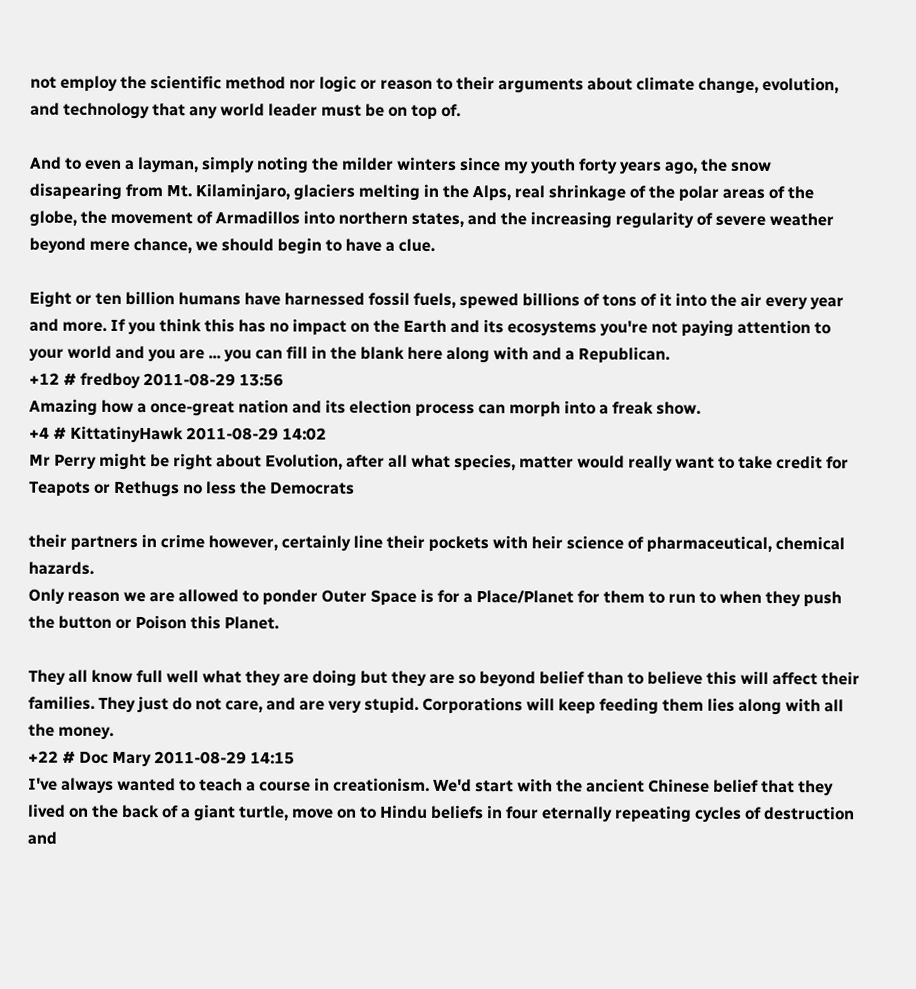not employ the scientific method nor logic or reason to their arguments about climate change, evolution, and technology that any world leader must be on top of.

And to even a layman, simply noting the milder winters since my youth forty years ago, the snow disapearing from Mt. Kilaminjaro, glaciers melting in the Alps, real shrinkage of the polar areas of the globe, the movement of Armadillos into northern states, and the increasing regularity of severe weather beyond mere chance, we should begin to have a clue.

Eight or ten billion humans have harnessed fossil fuels, spewed billions of tons of it into the air every year and more. If you think this has no impact on the Earth and its ecosystems you're not paying attention to your world and you are ... you can fill in the blank here along with and a Republican.
+12 # fredboy 2011-08-29 13:56
Amazing how a once-great nation and its election process can morph into a freak show.
+4 # KittatinyHawk 2011-08-29 14:02
Mr Perry might be right about Evolution, after all what species, matter would really want to take credit for Teapots or Rethugs no less the Democrats

their partners in crime however, certainly line their pockets with heir science of pharmaceutical, chemical hazards.
Only reason we are allowed to ponder Outer Space is for a Place/Planet for them to run to when they push the button or Poison this Planet.

They all know full well what they are doing but they are so beyond belief than to believe this will affect their families. They just do not care, and are very stupid. Corporations will keep feeding them lies along with all the money.
+22 # Doc Mary 2011-08-29 14:15
I've always wanted to teach a course in creationism. We'd start with the ancient Chinese belief that they lived on the back of a giant turtle, move on to Hindu beliefs in four eternally repeating cycles of destruction and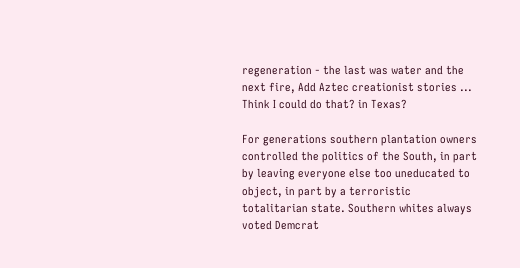regeneration - the last was water and the next fire, Add Aztec creationist stories ... Think I could do that? in Texas?

For generations southern plantation owners controlled the politics of the South, in part by leaving everyone else too uneducated to object, in part by a terroristic totalitarian state. Southern whites always voted Demcrat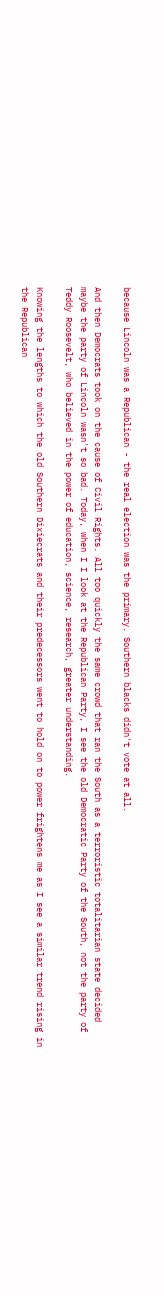because Lincoln was a Republican - the real election was the primary. Southern blacks didn't vote at all.

And then Democrats took on the cause of Civil Rights. All too quickly the same crowd that ran the South as a terroristic totalitarian state decided maybe the party of Lincoln wasn't so bad. Today, when I I look at the Republican Party, I see the old Democratic Party of the South, not the party of Teddy Roosevelt, who believed in the power of education, science, research, greater understanding.

Knowing the lengths to which the old Southern Dixiecrats and their predecessors went to hold on to power frightens me as I see a similar trend rising in the Republican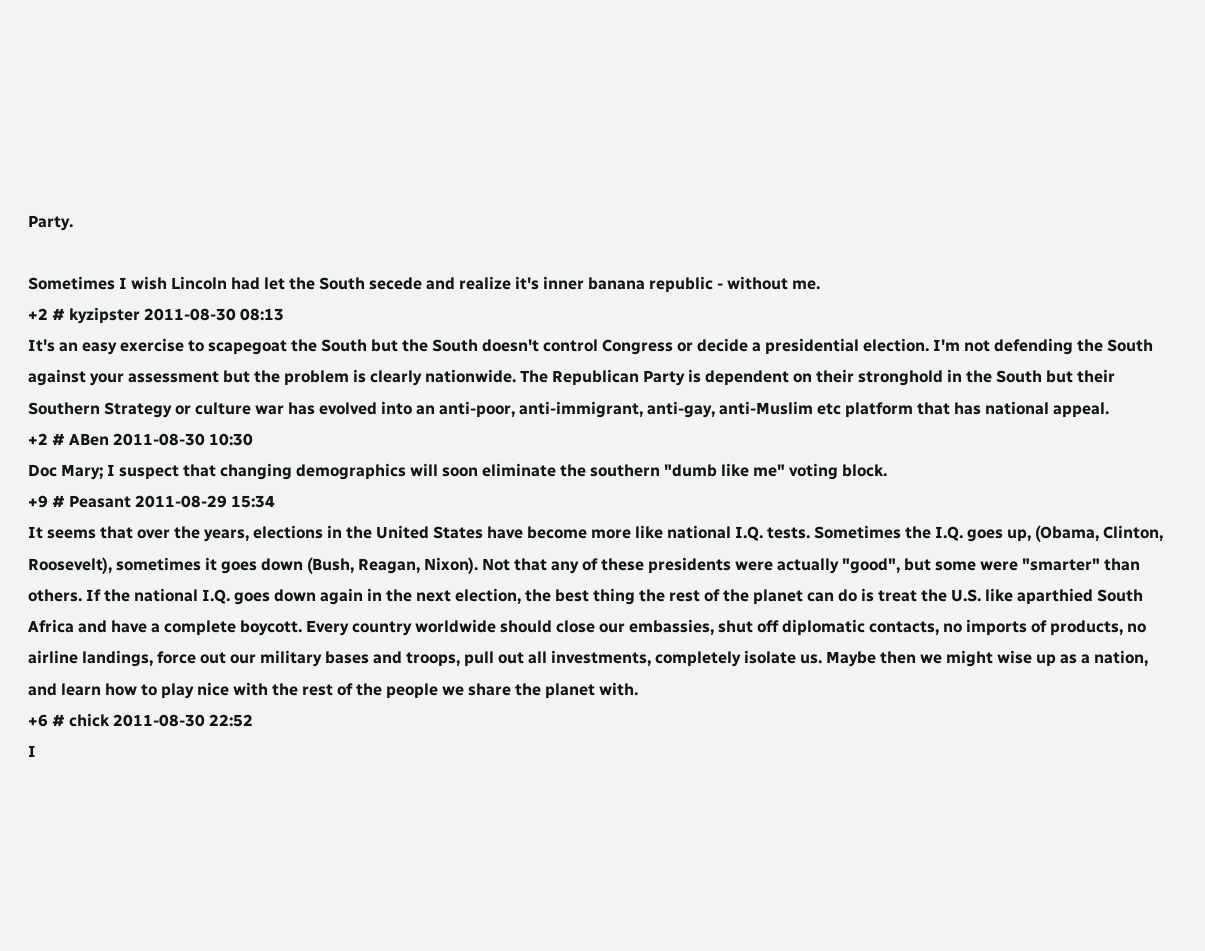Party.

Sometimes I wish Lincoln had let the South secede and realize it's inner banana republic - without me.
+2 # kyzipster 2011-08-30 08:13
It's an easy exercise to scapegoat the South but the South doesn't control Congress or decide a presidential election. I'm not defending the South against your assessment but the problem is clearly nationwide. The Republican Party is dependent on their stronghold in the South but their Southern Strategy or culture war has evolved into an anti-poor, anti-immigrant, anti-gay, anti-Muslim etc platform that has national appeal.
+2 # ABen 2011-08-30 10:30
Doc Mary; I suspect that changing demographics will soon eliminate the southern "dumb like me" voting block.
+9 # Peasant 2011-08-29 15:34
It seems that over the years, elections in the United States have become more like national I.Q. tests. Sometimes the I.Q. goes up, (Obama, Clinton, Roosevelt), sometimes it goes down (Bush, Reagan, Nixon). Not that any of these presidents were actually "good", but some were "smarter" than others. If the national I.Q. goes down again in the next election, the best thing the rest of the planet can do is treat the U.S. like aparthied South Africa and have a complete boycott. Every country worldwide should close our embassies, shut off diplomatic contacts, no imports of products, no airline landings, force out our military bases and troops, pull out all investments, completely isolate us. Maybe then we might wise up as a nation, and learn how to play nice with the rest of the people we share the planet with.
+6 # chick 2011-08-30 22:52
I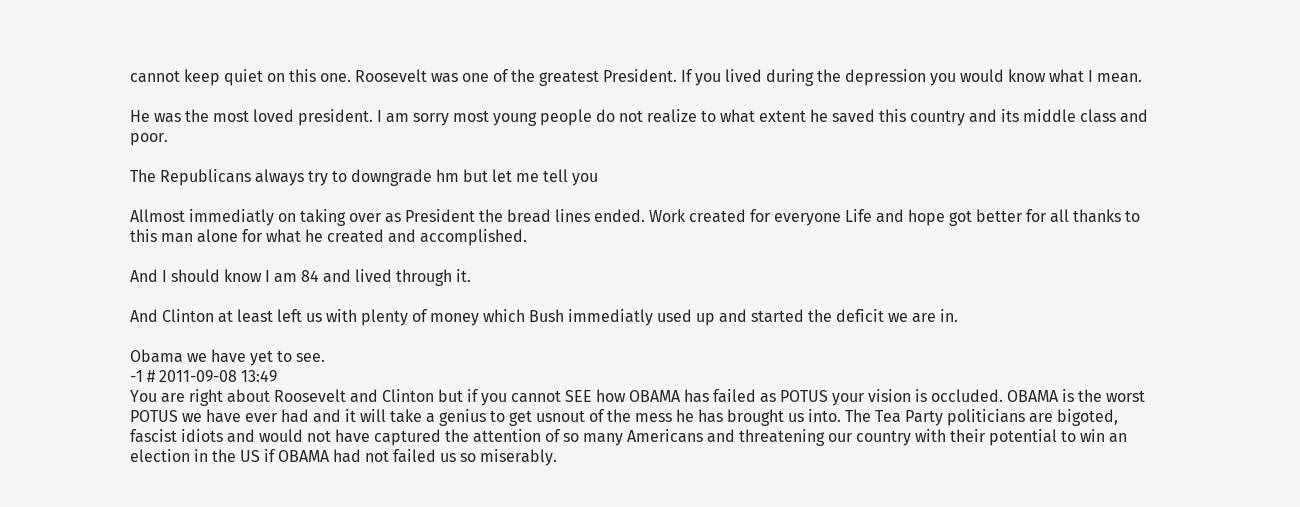cannot keep quiet on this one. Roosevelt was one of the greatest President. If you lived during the depression you would know what I mean.

He was the most loved president. I am sorry most young people do not realize to what extent he saved this country and its middle class and poor.

The Republicans always try to downgrade hm but let me tell you

Allmost immediatly on taking over as President the bread lines ended. Work created for everyone Life and hope got better for all thanks to this man alone for what he created and accomplished.

And I should know I am 84 and lived through it.

And Clinton at least left us with plenty of money which Bush immediatly used up and started the deficit we are in.

Obama we have yet to see.
-1 # 2011-09-08 13:49
You are right about Roosevelt and Clinton but if you cannot SEE how OBAMA has failed as POTUS your vision is occluded. OBAMA is the worst POTUS we have ever had and it will take a genius to get usnout of the mess he has brought us into. The Tea Party politicians are bigoted, fascist idiots and would not have captured the attention of so many Americans and threatening our country with their potential to win an election in the US if OBAMA had not failed us so miserably.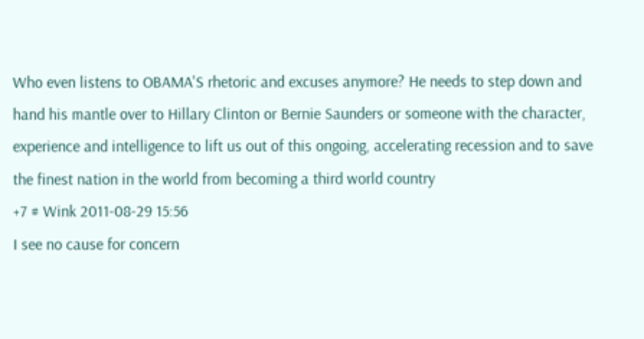Who even listens to OBAMA'S rhetoric and excuses anymore? He needs to step down and hand his mantle over to Hillary Clinton or Bernie Saunders or someone with the character, experience and intelligence to lift us out of this ongoing, accelerating recession and to save the finest nation in the world from becoming a third world country
+7 # Wink 2011-08-29 15:56
I see no cause for concern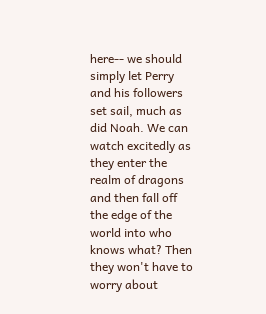here-- we should simply let Perry and his followers set sail, much as did Noah. We can watch excitedly as they enter the realm of dragons and then fall off the edge of the world into who knows what? Then they won't have to worry about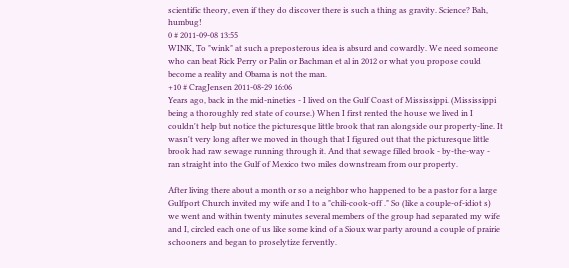scientific theory, even if they do discover there is such a thing as gravity. Science? Bah, humbug!
0 # 2011-09-08 13:55
WINK, To "wink" at such a preposterous idea is absurd and cowardly. We need someone who can beat Rick Perry or Palin or Bachman et al in 2012 or what you propose could become a reality and Obama is not the man.
+10 # CragJensen 2011-08-29 16:06
Years ago, back in the mid-nineties - I lived on the Gulf Coast of Mississippi. (Mississippi being a thoroughly red state of course.) When I first rented the house we lived in I couldn't help but notice the picturesque little brook that ran alongside our property-line. It wasn't very long after we moved in though that I figured out that the picturesque little brook had raw sewage running through it. And that sewage filled brook - by-the-way - ran straight into the Gulf of Mexico two miles downstream from our property.

After living there about a month or so a neighbor who happened to be a pastor for a large Gulfport Church invited my wife and I to a "chili-cook-off ." So (like a couple-of-idiot s) we went and within twenty minutes several members of the group had separated my wife and I, circled each one of us like some kind of a Sioux war party around a couple of prairie schooners and began to proselytize fervently.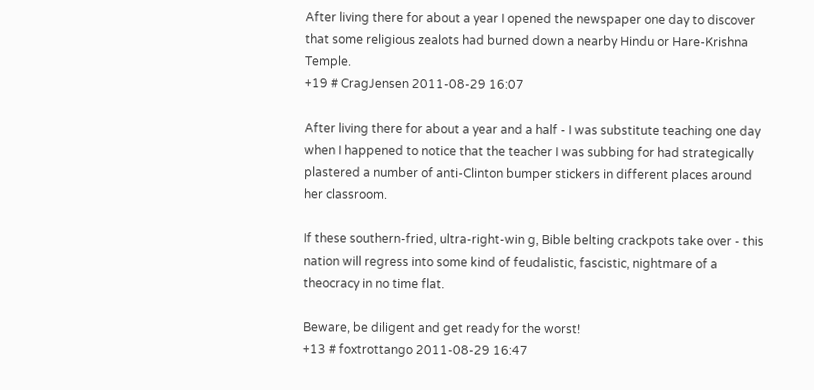After living there for about a year I opened the newspaper one day to discover that some religious zealots had burned down a nearby Hindu or Hare-Krishna Temple.
+19 # CragJensen 2011-08-29 16:07

After living there for about a year and a half - I was substitute teaching one day when I happened to notice that the teacher I was subbing for had strategically plastered a number of anti-Clinton bumper stickers in different places around her classroom.

If these southern-fried, ultra-right-win g, Bible belting crackpots take over - this nation will regress into some kind of feudalistic, fascistic, nightmare of a theocracy in no time flat.

Beware, be diligent and get ready for the worst!
+13 # foxtrottango 2011-08-29 16:47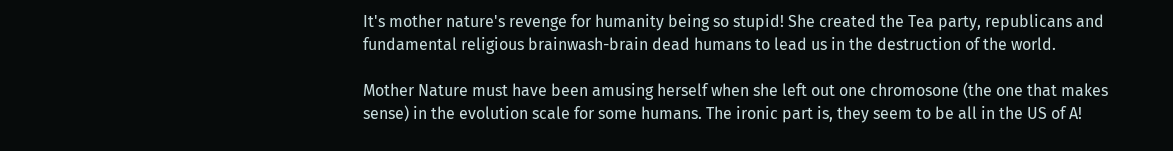It's mother nature's revenge for humanity being so stupid! She created the Tea party, republicans and fundamental religious brainwash-brain dead humans to lead us in the destruction of the world.

Mother Nature must have been amusing herself when she left out one chromosone (the one that makes sense) in the evolution scale for some humans. The ironic part is, they seem to be all in the US of A!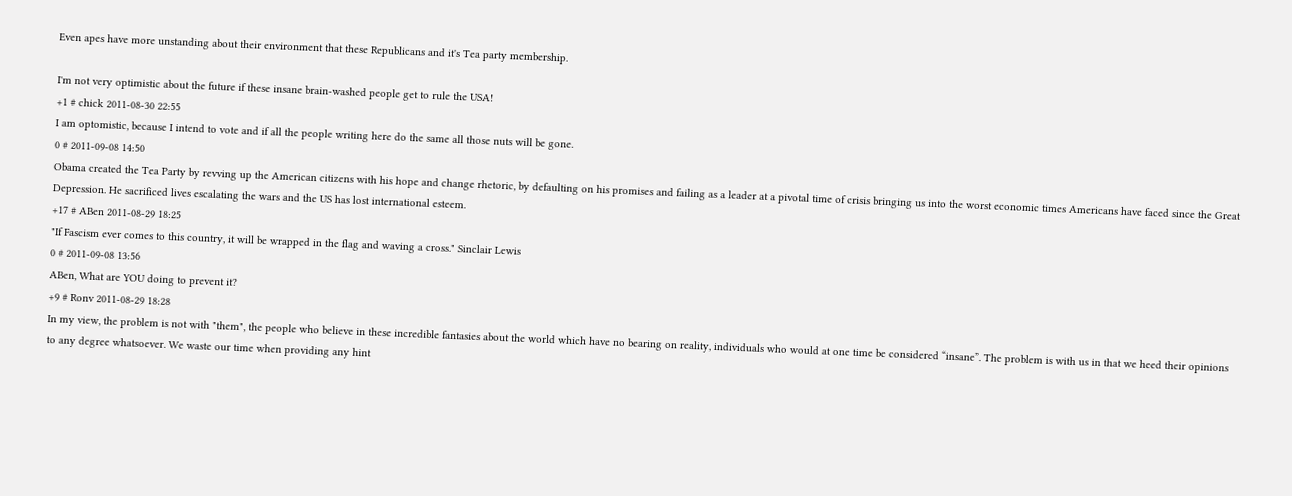Even apes have more unstanding about their environment that these Republicans and it's Tea party membership.

I'm not very optimistic about the future if these insane brain-washed people get to rule the USA!
+1 # chick 2011-08-30 22:55
I am optomistic, because I intend to vote and if all the people writing here do the same all those nuts will be gone.
0 # 2011-09-08 14:50
Obama created the Tea Party by revving up the American citizens with his hope and change rhetoric, by defaulting on his promises and failing as a leader at a pivotal time of crisis bringing us into the worst economic times Americans have faced since the Great Depression. He sacrificed lives escalating the wars and the US has lost international esteem.
+17 # ABen 2011-08-29 18:25
"If Fascism ever comes to this country, it will be wrapped in the flag and waving a cross." Sinclair Lewis
0 # 2011-09-08 13:56
ABen, What are YOU doing to prevent it?
+9 # Ronv 2011-08-29 18:28
In my view, the problem is not with "them", the people who believe in these incredible fantasies about the world which have no bearing on reality, individuals who would at one time be considered “insane”. The problem is with us in that we heed their opinions to any degree whatsoever. We waste our time when providing any hint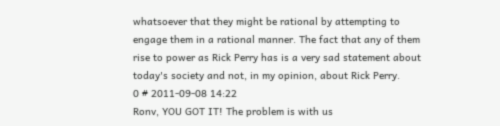whatsoever that they might be rational by attempting to engage them in a rational manner. The fact that any of them rise to power as Rick Perry has is a very sad statement about today's society and not, in my opinion, about Rick Perry.
0 # 2011-09-08 14:22
Ronv, YOU GOT IT! The problem is with us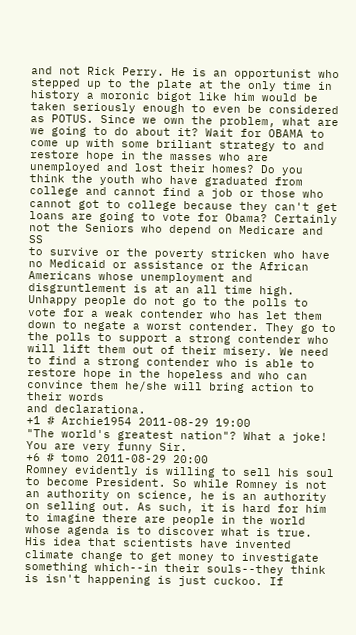and not Rick Perry. He is an opportunist who stepped up to the plate at the only time in history a moronic bigot like him would be taken seriously enough to even be considered as POTUS. Since we own the problem, what are we going to do about it? Wait for OBAMA to come up with some briliant strategy to and restore hope in the masses who are unemployed and lost their homes? Do you think the youth who have graduated from college and cannot find a job or those who cannot got to college because they can't get loans are going to vote for Obama? Certainly not the Seniors who depend on Medicare and SS
to survive or the poverty stricken who have no Medicaid or assistance or the African Americans whose unemployment and disgruntlement is at an all time high. Unhappy people do not go to the polls to vote for a weak contender who has let them down to negate a worst contender. They go to the polls to support a strong contender who will lift them out of their misery. We need to find a strong contender who is able to restore hope in the hopeless and who can convince them he/she will bring action to their words
and declarationa.
+1 # Archie1954 2011-08-29 19:00
"The world's greatest nation"? What a joke! You are very funny Sir.
+6 # tomo 2011-08-29 20:00
Romney evidently is willing to sell his soul to become President. So while Romney is not an authority on science, he is an authority on selling out. As such, it is hard for him to imagine there are people in the world whose agenda is to discover what is true. His idea that scientists have invented climate change to get money to investigate something which--in their souls--they think is isn't happening is just cuckoo. If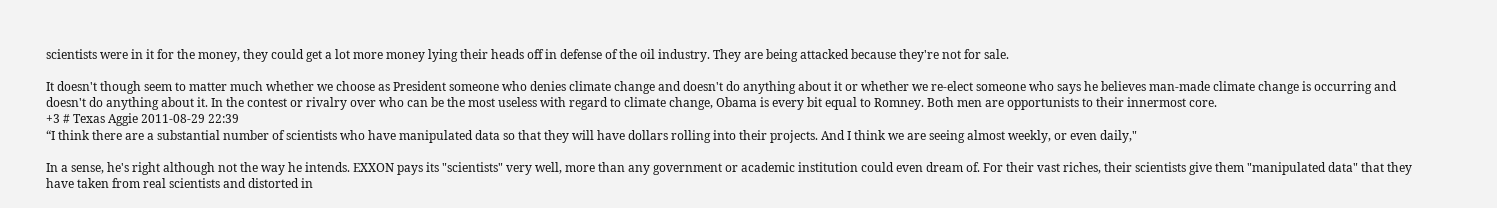scientists were in it for the money, they could get a lot more money lying their heads off in defense of the oil industry. They are being attacked because they're not for sale.

It doesn't though seem to matter much whether we choose as President someone who denies climate change and doesn't do anything about it or whether we re-elect someone who says he believes man-made climate change is occurring and doesn't do anything about it. In the contest or rivalry over who can be the most useless with regard to climate change, Obama is every bit equal to Romney. Both men are opportunists to their innermost core.
+3 # Texas Aggie 2011-08-29 22:39
“I think there are a substantial number of scientists who have manipulated data so that they will have dollars rolling into their projects. And I think we are seeing almost weekly, or even daily,"

In a sense, he's right although not the way he intends. EXXON pays its "scientists" very well, more than any government or academic institution could even dream of. For their vast riches, their scientists give them "manipulated data" that they have taken from real scientists and distorted in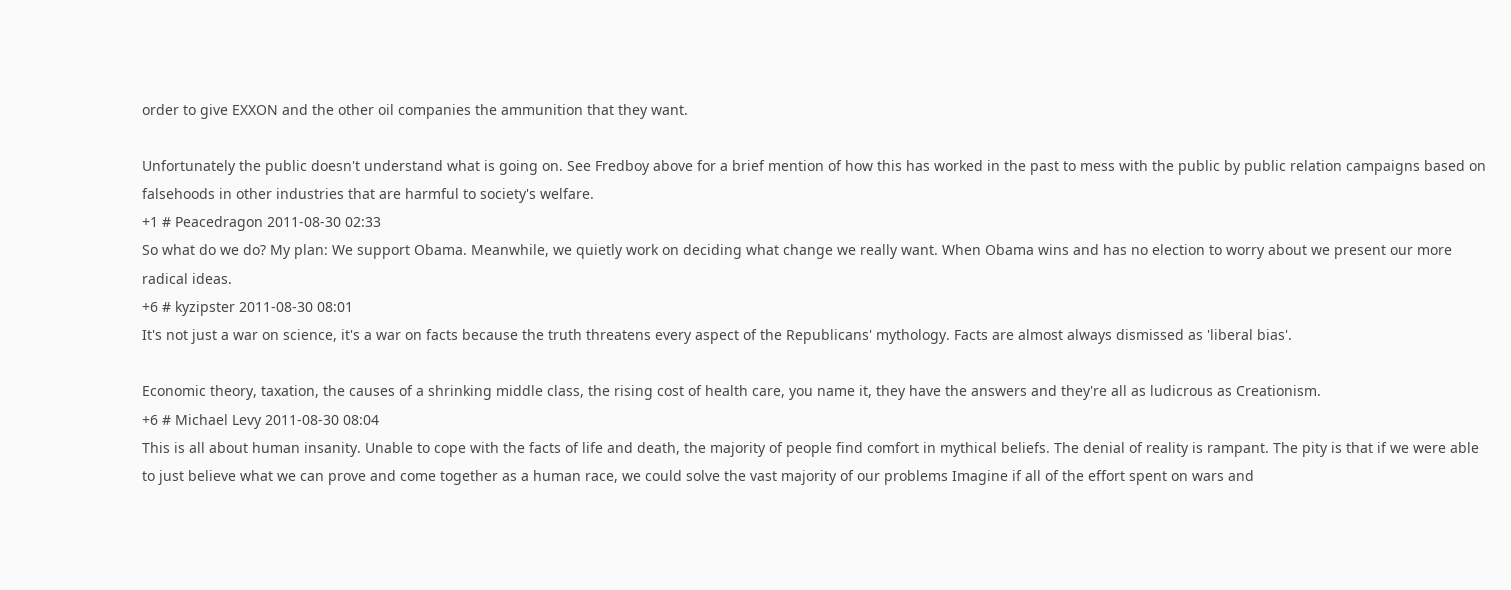order to give EXXON and the other oil companies the ammunition that they want.

Unfortunately the public doesn't understand what is going on. See Fredboy above for a brief mention of how this has worked in the past to mess with the public by public relation campaigns based on falsehoods in other industries that are harmful to society's welfare.
+1 # Peacedragon 2011-08-30 02:33
So what do we do? My plan: We support Obama. Meanwhile, we quietly work on deciding what change we really want. When Obama wins and has no election to worry about we present our more radical ideas.
+6 # kyzipster 2011-08-30 08:01
It's not just a war on science, it's a war on facts because the truth threatens every aspect of the Republicans' mythology. Facts are almost always dismissed as 'liberal bias'.

Economic theory, taxation, the causes of a shrinking middle class, the rising cost of health care, you name it, they have the answers and they're all as ludicrous as Creationism.
+6 # Michael Levy 2011-08-30 08:04
This is all about human insanity. Unable to cope with the facts of life and death, the majority of people find comfort in mythical beliefs. The denial of reality is rampant. The pity is that if we were able to just believe what we can prove and come together as a human race, we could solve the vast majority of our problems Imagine if all of the effort spent on wars and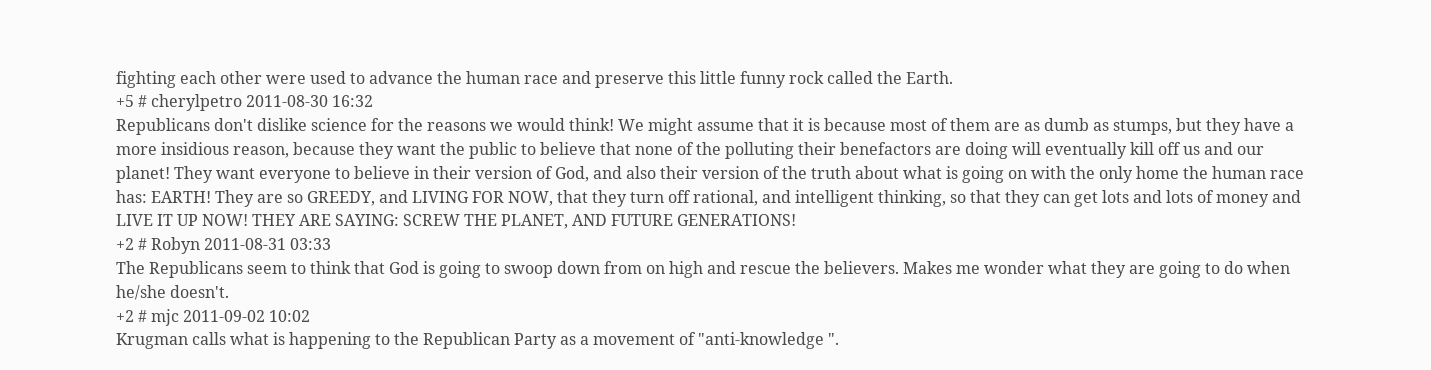fighting each other were used to advance the human race and preserve this little funny rock called the Earth.
+5 # cherylpetro 2011-08-30 16:32
Republicans don't dislike science for the reasons we would think! We might assume that it is because most of them are as dumb as stumps, but they have a more insidious reason, because they want the public to believe that none of the polluting their benefactors are doing will eventually kill off us and our planet! They want everyone to believe in their version of God, and also their version of the truth about what is going on with the only home the human race has: EARTH! They are so GREEDY, and LIVING FOR NOW, that they turn off rational, and intelligent thinking, so that they can get lots and lots of money and LIVE IT UP NOW! THEY ARE SAYING: SCREW THE PLANET, AND FUTURE GENERATIONS!
+2 # Robyn 2011-08-31 03:33
The Republicans seem to think that God is going to swoop down from on high and rescue the believers. Makes me wonder what they are going to do when he/she doesn't.
+2 # mjc 2011-09-02 10:02
Krugman calls what is happening to the Republican Party as a movement of "anti-knowledge ".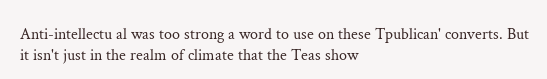Anti-intellectu al was too strong a word to use on these Tpublican' converts. But it isn't just in the realm of climate that the Teas show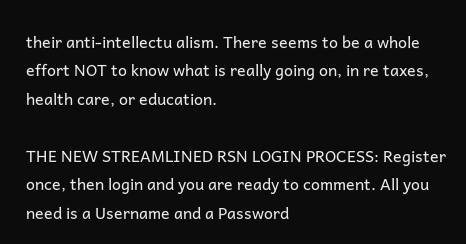their anti-intellectu alism. There seems to be a whole effort NOT to know what is really going on, in re taxes, health care, or education.

THE NEW STREAMLINED RSN LOGIN PROCESS: Register once, then login and you are ready to comment. All you need is a Username and a Password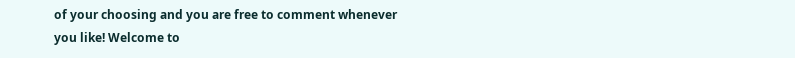of your choosing and you are free to comment whenever you like! Welcome to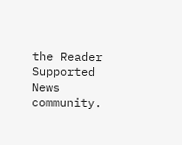the Reader Supported News community.